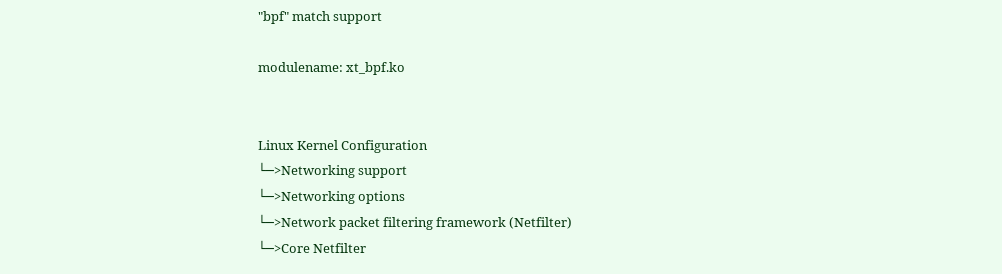"bpf" match support

modulename: xt_bpf.ko


Linux Kernel Configuration
└─>Networking support
└─>Networking options
└─>Network packet filtering framework (Netfilter)
└─>Core Netfilter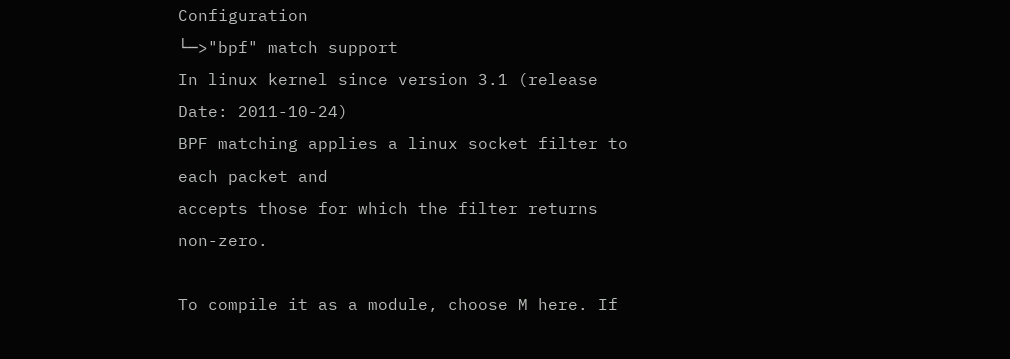Configuration
└─>"bpf" match support
In linux kernel since version 3.1 (release Date: 2011-10-24)
BPF matching applies a linux socket filter to each packet and
accepts those for which the filter returns non-zero.

To compile it as a module, choose M here. If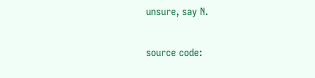unsure, say N.

source code: